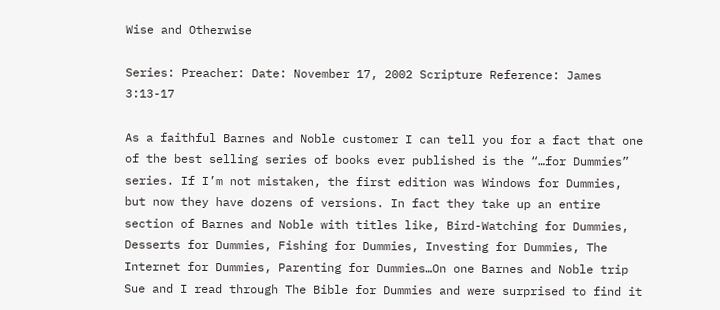Wise and Otherwise

Series: Preacher: Date: November 17, 2002 Scripture Reference: James 3:13-17

As a faithful Barnes and Noble customer I can tell you for a fact that one of the best selling series of books ever published is the “…for Dummies” series. If I’m not mistaken, the first edition was Windows for Dummies, but now they have dozens of versions. In fact they take up an entire section of Barnes and Noble with titles like, Bird-Watching for Dummies, Desserts for Dummies, Fishing for Dummies, Investing for Dummies, The Internet for Dummies, Parenting for Dummies…On one Barnes and Noble trip Sue and I read through The Bible for Dummies and were surprised to find it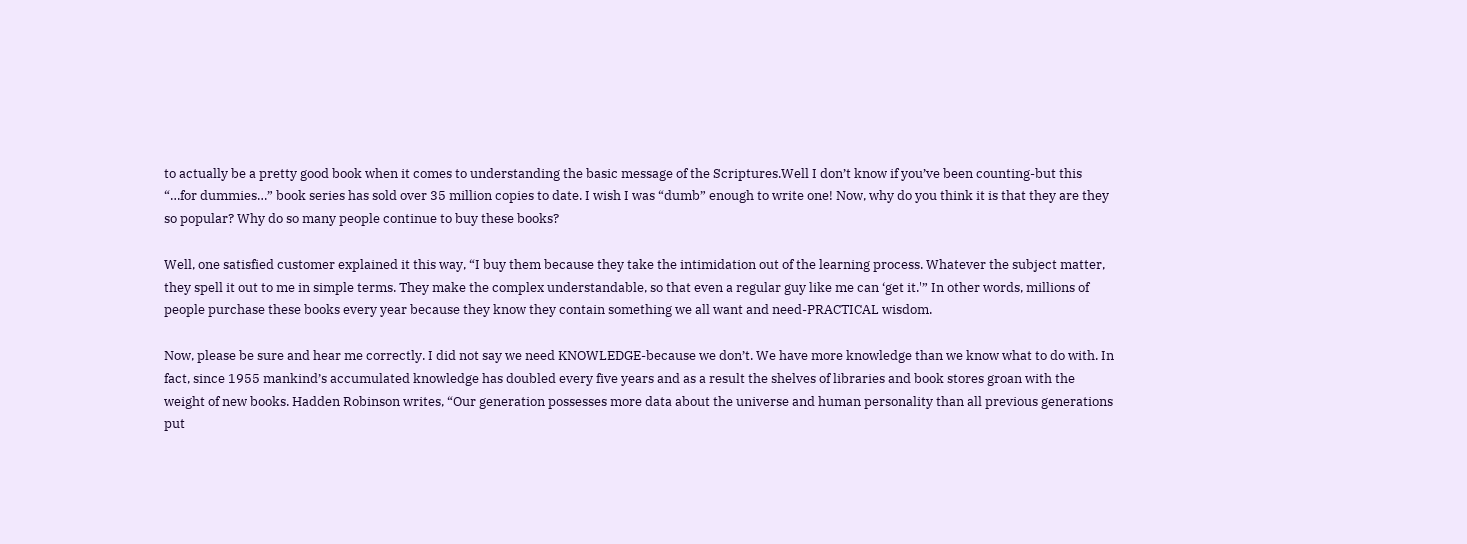to actually be a pretty good book when it comes to understanding the basic message of the Scriptures.Well I don’t know if you’ve been counting-but this “…for dummies…” book series has sold over 35 million copies to date. I wish I was “dumb” enough to write one! Now, why do you think it is that they are they so popular? Why do so many people continue to buy these books?

Well, one satisfied customer explained it this way, “I buy them because they take the intimidation out of the learning process. Whatever the subject matter, they spell it out to me in simple terms. They make the complex understandable, so that even a regular guy like me can ‘get it.'” In other words, millions of people purchase these books every year because they know they contain something we all want and need-PRACTICAL wisdom.

Now, please be sure and hear me correctly. I did not say we need KNOWLEDGE-because we don’t. We have more knowledge than we know what to do with. In fact, since 1955 mankind’s accumulated knowledge has doubled every five years and as a result the shelves of libraries and book stores groan with the weight of new books. Hadden Robinson writes, “Our generation possesses more data about the universe and human personality than all previous generations put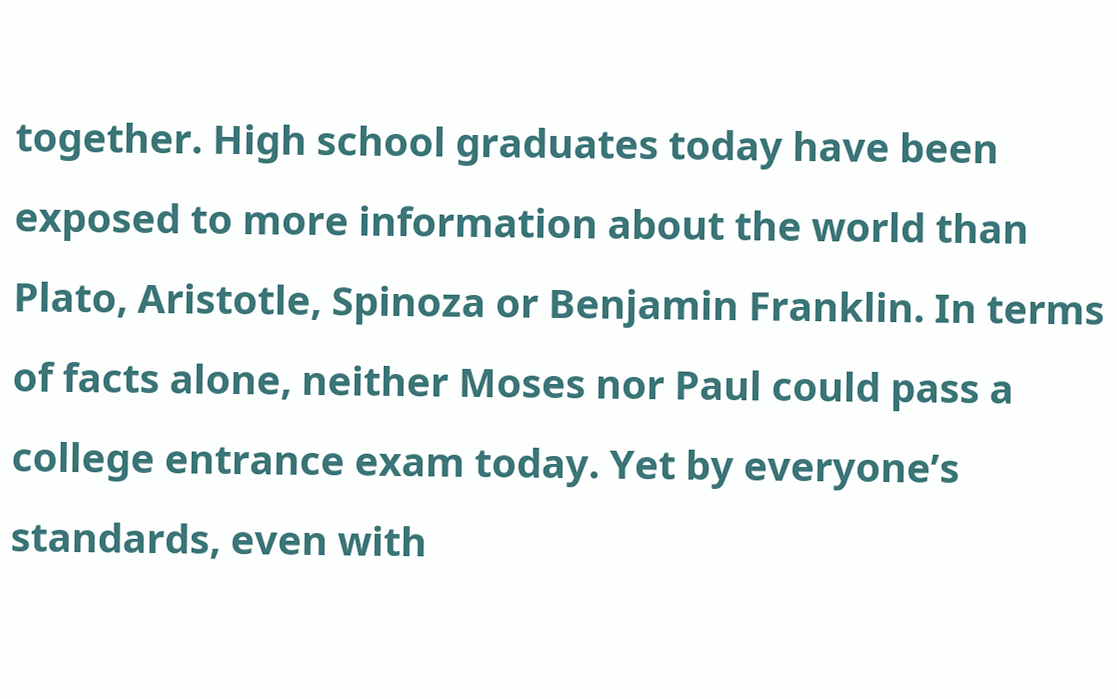together. High school graduates today have been exposed to more information about the world than Plato, Aristotle, Spinoza or Benjamin Franklin. In terms of facts alone, neither Moses nor Paul could pass a college entrance exam today. Yet by everyone’s standards, even with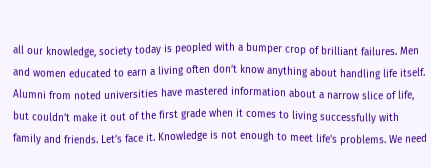all our knowledge, society today is peopled with a bumper crop of brilliant failures. Men and women educated to earn a living often don’t know anything about handling life itself. Alumni from noted universities have mastered information about a narrow slice of life, but couldn’t make it out of the first grade when it comes to living successfully with family and friends. Let’s face it. Knowledge is not enough to meet life’s problems. We need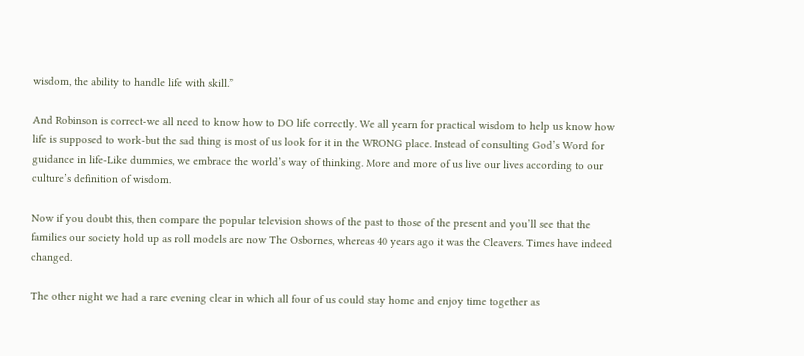wisdom, the ability to handle life with skill.”

And Robinson is correct-we all need to know how to DO life correctly. We all yearn for practical wisdom to help us know how life is supposed to work-but the sad thing is most of us look for it in the WRONG place. Instead of consulting God’s Word for guidance in life-Like dummies, we embrace the world’s way of thinking. More and more of us live our lives according to our culture’s definition of wisdom.

Now if you doubt this, then compare the popular television shows of the past to those of the present and you’ll see that the families our society hold up as roll models are now The Osbornes, whereas 40 years ago it was the Cleavers. Times have indeed changed.

The other night we had a rare evening clear in which all four of us could stay home and enjoy time together as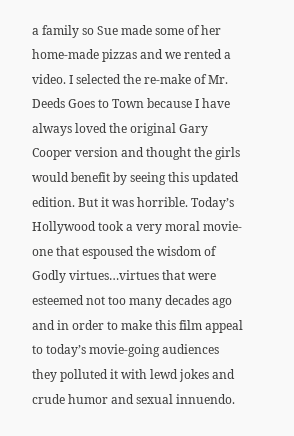a family so Sue made some of her home-made pizzas and we rented a video. I selected the re-make of Mr. Deeds Goes to Town because I have always loved the original Gary Cooper version and thought the girls would benefit by seeing this updated edition. But it was horrible. Today’s Hollywood took a very moral movie-one that espoused the wisdom of Godly virtues…virtues that were esteemed not too many decades ago and in order to make this film appeal to today’s movie-going audiences they polluted it with lewd jokes and crude humor and sexual innuendo.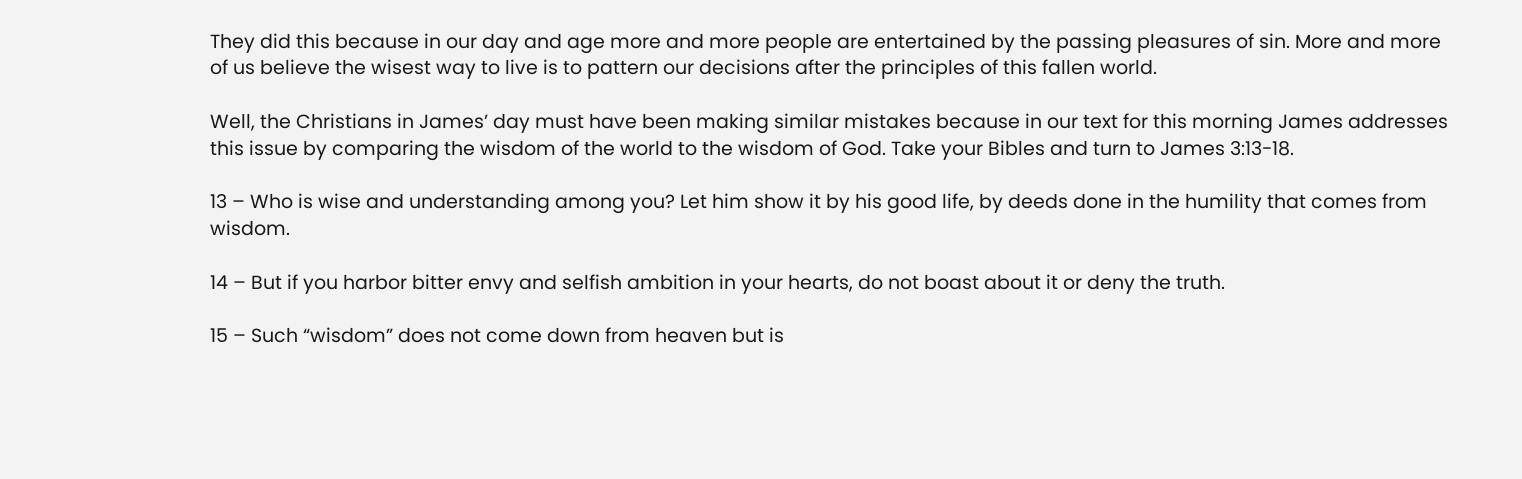They did this because in our day and age more and more people are entertained by the passing pleasures of sin. More and more of us believe the wisest way to live is to pattern our decisions after the principles of this fallen world.

Well, the Christians in James’ day must have been making similar mistakes because in our text for this morning James addresses this issue by comparing the wisdom of the world to the wisdom of God. Take your Bibles and turn to James 3:13-18.

13 – Who is wise and understanding among you? Let him show it by his good life, by deeds done in the humility that comes from wisdom.

14 – But if you harbor bitter envy and selfish ambition in your hearts, do not boast about it or deny the truth.

15 – Such “wisdom” does not come down from heaven but is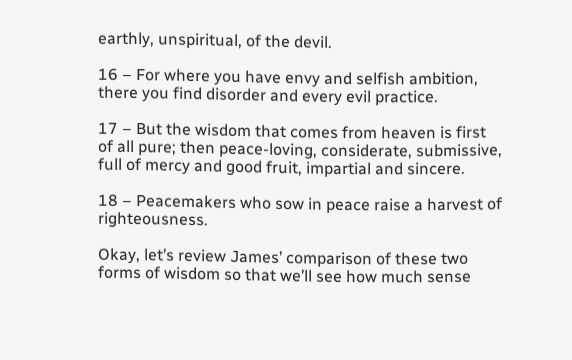earthly, unspiritual, of the devil.

16 – For where you have envy and selfish ambition, there you find disorder and every evil practice.

17 – But the wisdom that comes from heaven is first of all pure; then peace-loving, considerate, submissive, full of mercy and good fruit, impartial and sincere.

18 – Peacemakers who sow in peace raise a harvest of righteousness.

Okay, let’s review James’ comparison of these two forms of wisdom so that we’ll see how much sense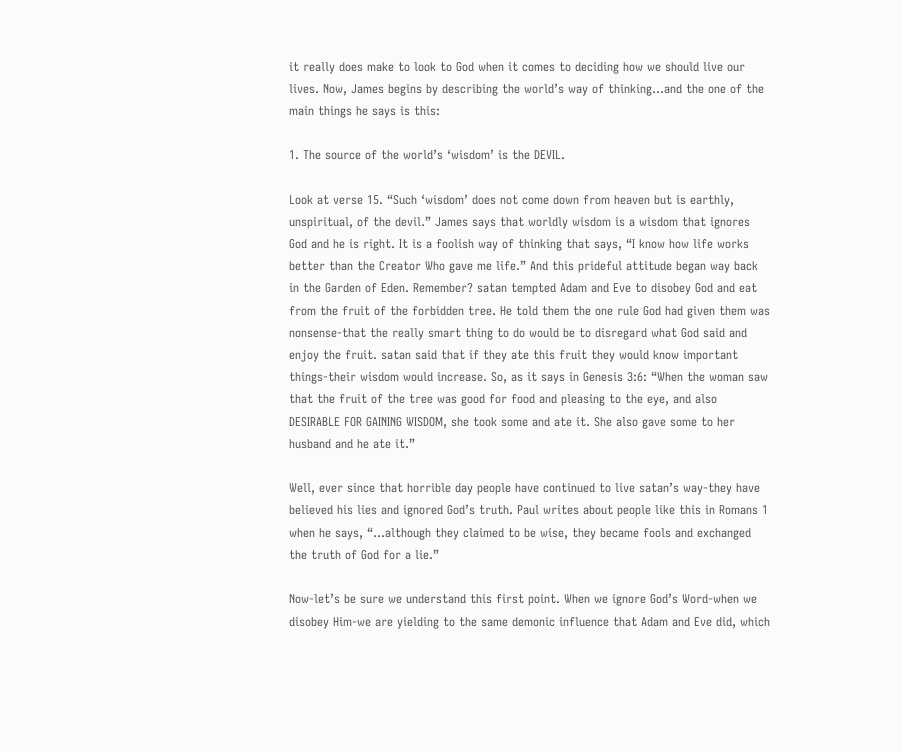it really does make to look to God when it comes to deciding how we should live our lives. Now, James begins by describing the world’s way of thinking…and the one of the main things he says is this:

1. The source of the world’s ‘wisdom’ is the DEVIL.

Look at verse 15. “Such ‘wisdom’ does not come down from heaven but is earthly, unspiritual, of the devil.” James says that worldly wisdom is a wisdom that ignores God and he is right. It is a foolish way of thinking that says, “I know how life works better than the Creator Who gave me life.” And this prideful attitude began way back in the Garden of Eden. Remember? satan tempted Adam and Eve to disobey God and eat from the fruit of the forbidden tree. He told them the one rule God had given them was nonsense-that the really smart thing to do would be to disregard what God said and enjoy the fruit. satan said that if they ate this fruit they would know important things-their wisdom would increase. So, as it says in Genesis 3:6: “When the woman saw that the fruit of the tree was good for food and pleasing to the eye, and also DESIRABLE FOR GAINING WISDOM, she took some and ate it. She also gave some to her husband and he ate it.”

Well, ever since that horrible day people have continued to live satan’s way-they have believed his lies and ignored God’s truth. Paul writes about people like this in Romans 1 when he says, “…although they claimed to be wise, they became fools and exchanged the truth of God for a lie.”

Now-let’s be sure we understand this first point. When we ignore God’s Word-when we disobey Him-we are yielding to the same demonic influence that Adam and Eve did, which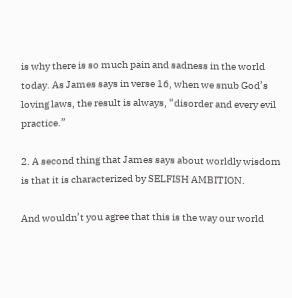is why there is so much pain and sadness in the world today. As James says in verse 16, when we snub God’s loving laws, the result is always, “disorder and every evil practice.”

2. A second thing that James says about worldly wisdom is that it is characterized by SELFISH AMBITION.

And wouldn’t you agree that this is the way our world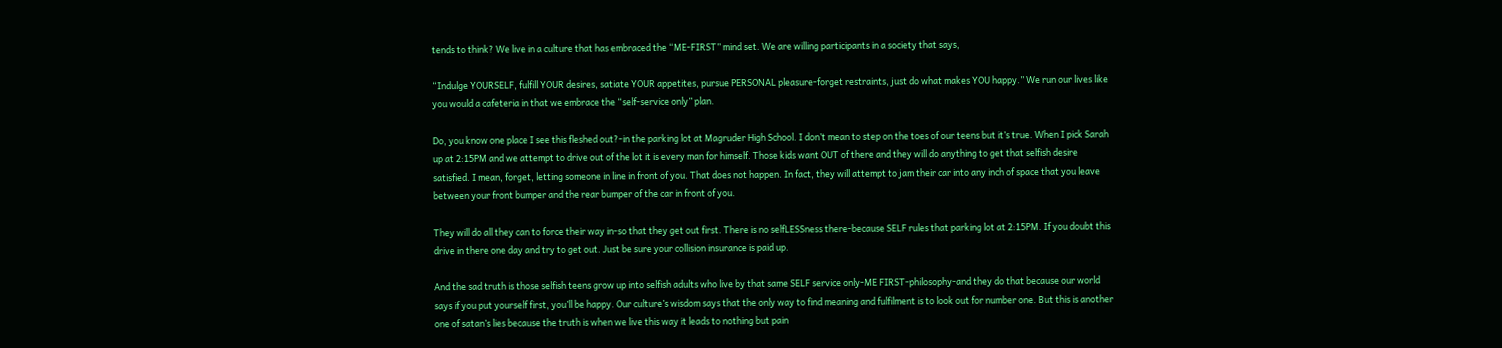tends to think? We live in a culture that has embraced the “ME-FIRST” mind set. We are willing participants in a society that says,

“Indulge YOURSELF, fulfill YOUR desires, satiate YOUR appetites, pursue PERSONAL pleasure-forget restraints, just do what makes YOU happy.” We run our lives like you would a cafeteria in that we embrace the “self-service only” plan.

Do, you know one place I see this fleshed out?-in the parking lot at Magruder High School. I don’t mean to step on the toes of our teens but it’s true. When I pick Sarah up at 2:15PM and we attempt to drive out of the lot it is every man for himself. Those kids want OUT of there and they will do anything to get that selfish desire satisfied. I mean, forget, letting someone in line in front of you. That does not happen. In fact, they will attempt to jam their car into any inch of space that you leave between your front bumper and the rear bumper of the car in front of you.

They will do all they can to force their way in-so that they get out first. There is no selfLESSness there-because SELF rules that parking lot at 2:15PM. If you doubt this drive in there one day and try to get out. Just be sure your collision insurance is paid up.

And the sad truth is those selfish teens grow up into selfish adults who live by that same SELF service only-ME FIRST-philosophy-and they do that because our world says if you put yourself first, you’ll be happy. Our culture’s wisdom says that the only way to find meaning and fulfilment is to look out for number one. But this is another one of satan’s lies because the truth is when we live this way it leads to nothing but pain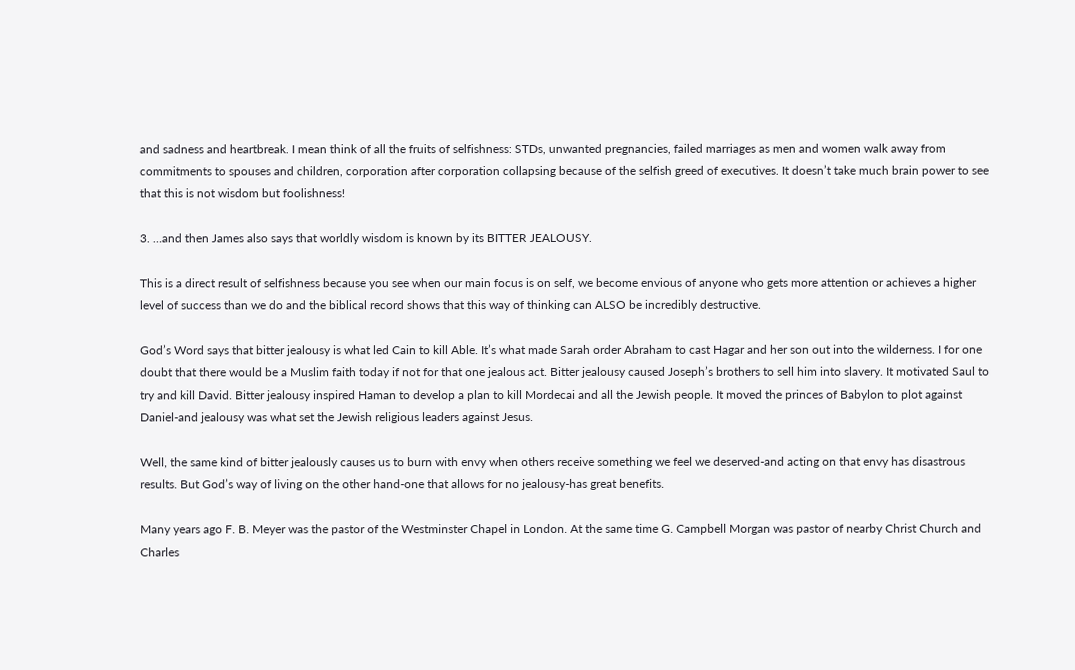and sadness and heartbreak. I mean think of all the fruits of selfishness: STDs, unwanted pregnancies, failed marriages as men and women walk away from commitments to spouses and children, corporation after corporation collapsing because of the selfish greed of executives. It doesn’t take much brain power to see that this is not wisdom but foolishness!

3. …and then James also says that worldly wisdom is known by its BITTER JEALOUSY.

This is a direct result of selfishness because you see when our main focus is on self, we become envious of anyone who gets more attention or achieves a higher level of success than we do and the biblical record shows that this way of thinking can ALSO be incredibly destructive.

God’s Word says that bitter jealousy is what led Cain to kill Able. It’s what made Sarah order Abraham to cast Hagar and her son out into the wilderness. I for one doubt that there would be a Muslim faith today if not for that one jealous act. Bitter jealousy caused Joseph’s brothers to sell him into slavery. It motivated Saul to try and kill David. Bitter jealousy inspired Haman to develop a plan to kill Mordecai and all the Jewish people. It moved the princes of Babylon to plot against Daniel-and jealousy was what set the Jewish religious leaders against Jesus.

Well, the same kind of bitter jealously causes us to burn with envy when others receive something we feel we deserved-and acting on that envy has disastrous results. But God’s way of living on the other hand-one that allows for no jealousy-has great benefits.

Many years ago F. B. Meyer was the pastor of the Westminster Chapel in London. At the same time G. Campbell Morgan was pastor of nearby Christ Church and Charles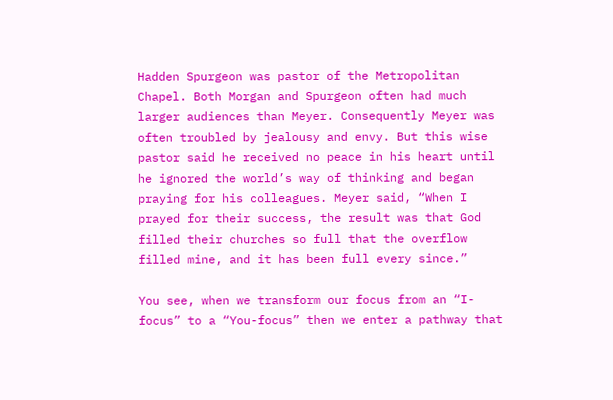Hadden Spurgeon was pastor of the Metropolitan Chapel. Both Morgan and Spurgeon often had much larger audiences than Meyer. Consequently Meyer was often troubled by jealousy and envy. But this wise pastor said he received no peace in his heart until he ignored the world’s way of thinking and began praying for his colleagues. Meyer said, “When I prayed for their success, the result was that God filled their churches so full that the overflow filled mine, and it has been full every since.”

You see, when we transform our focus from an “I-focus” to a “You-focus” then we enter a pathway that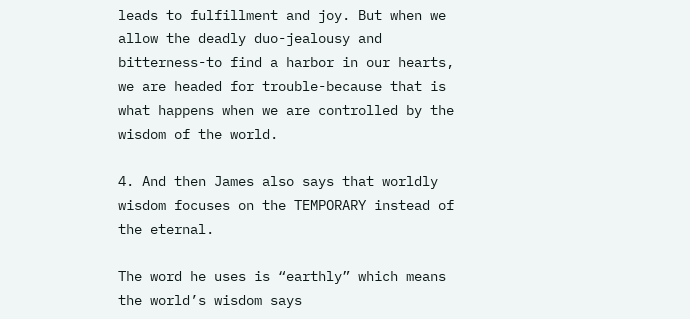leads to fulfillment and joy. But when we allow the deadly duo-jealousy and bitterness-to find a harbor in our hearts, we are headed for trouble-because that is what happens when we are controlled by the wisdom of the world.

4. And then James also says that worldly wisdom focuses on the TEMPORARY instead of the eternal.

The word he uses is “earthly” which means the world’s wisdom says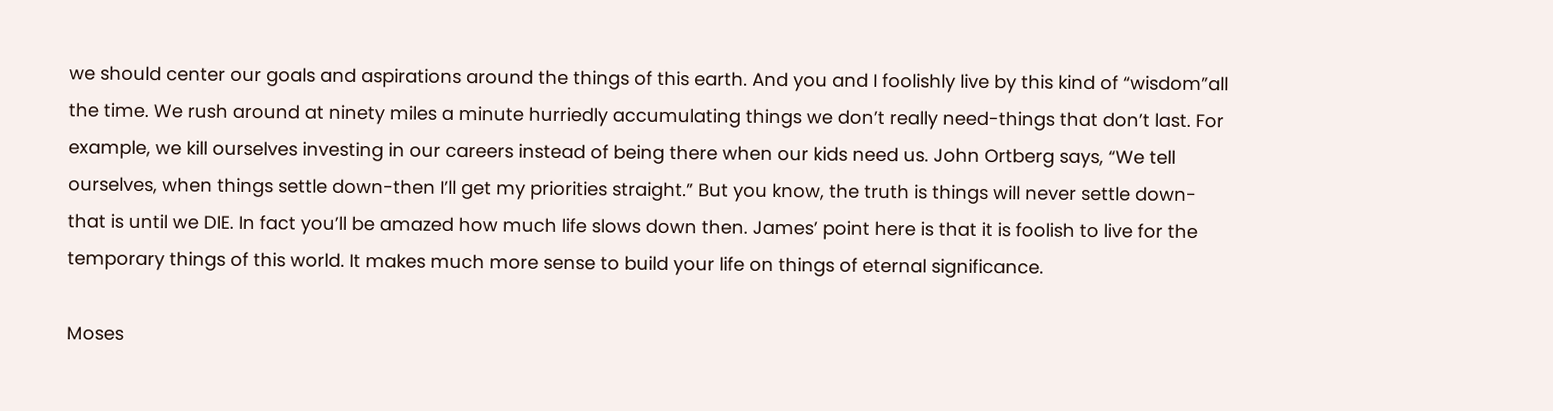we should center our goals and aspirations around the things of this earth. And you and I foolishly live by this kind of “wisdom”all the time. We rush around at ninety miles a minute hurriedly accumulating things we don’t really need-things that don’t last. For example, we kill ourselves investing in our careers instead of being there when our kids need us. John Ortberg says, “We tell ourselves, when things settle down-then I’ll get my priorities straight.” But you know, the truth is things will never settle down-that is until we DIE. In fact you’ll be amazed how much life slows down then. James’ point here is that it is foolish to live for the temporary things of this world. It makes much more sense to build your life on things of eternal significance.

Moses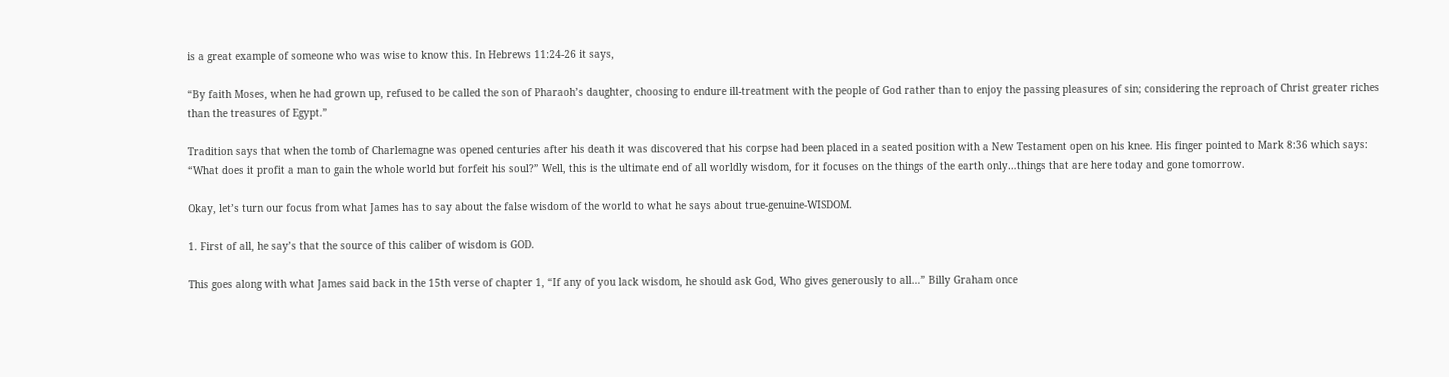is a great example of someone who was wise to know this. In Hebrews 11:24-26 it says,

“By faith Moses, when he had grown up, refused to be called the son of Pharaoh’s daughter, choosing to endure ill-treatment with the people of God rather than to enjoy the passing pleasures of sin; considering the reproach of Christ greater riches than the treasures of Egypt.”

Tradition says that when the tomb of Charlemagne was opened centuries after his death it was discovered that his corpse had been placed in a seated position with a New Testament open on his knee. His finger pointed to Mark 8:36 which says: “What does it profit a man to gain the whole world but forfeit his soul?” Well, this is the ultimate end of all worldly wisdom, for it focuses on the things of the earth only…things that are here today and gone tomorrow.

Okay, let’s turn our focus from what James has to say about the false wisdom of the world to what he says about true-genuine-WISDOM.

1. First of all, he say’s that the source of this caliber of wisdom is GOD.

This goes along with what James said back in the 15th verse of chapter 1, “If any of you lack wisdom, he should ask God, Who gives generously to all…” Billy Graham once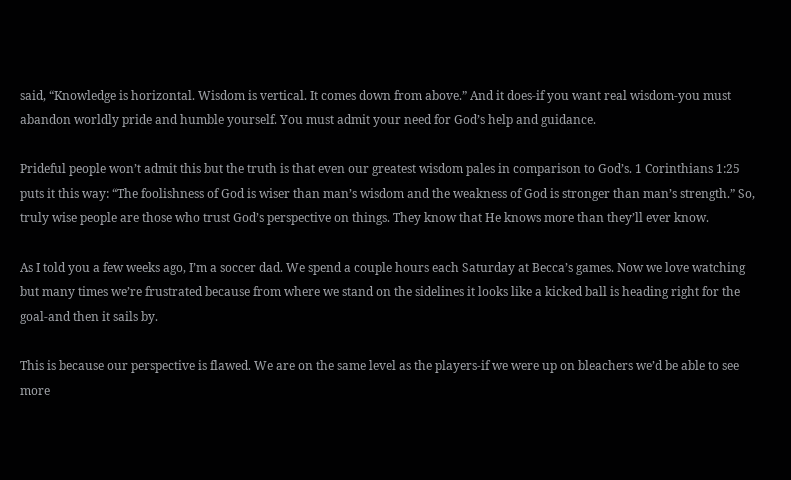said, “Knowledge is horizontal. Wisdom is vertical. It comes down from above.” And it does-if you want real wisdom-you must abandon worldly pride and humble yourself. You must admit your need for God’s help and guidance.

Prideful people won’t admit this but the truth is that even our greatest wisdom pales in comparison to God’s. 1 Corinthians 1:25 puts it this way: “The foolishness of God is wiser than man’s wisdom and the weakness of God is stronger than man’s strength.” So, truly wise people are those who trust God’s perspective on things. They know that He knows more than they’ll ever know.

As I told you a few weeks ago, I’m a soccer dad. We spend a couple hours each Saturday at Becca’s games. Now we love watching but many times we’re frustrated because from where we stand on the sidelines it looks like a kicked ball is heading right for the goal-and then it sails by.

This is because our perspective is flawed. We are on the same level as the players-if we were up on bleachers we’d be able to see more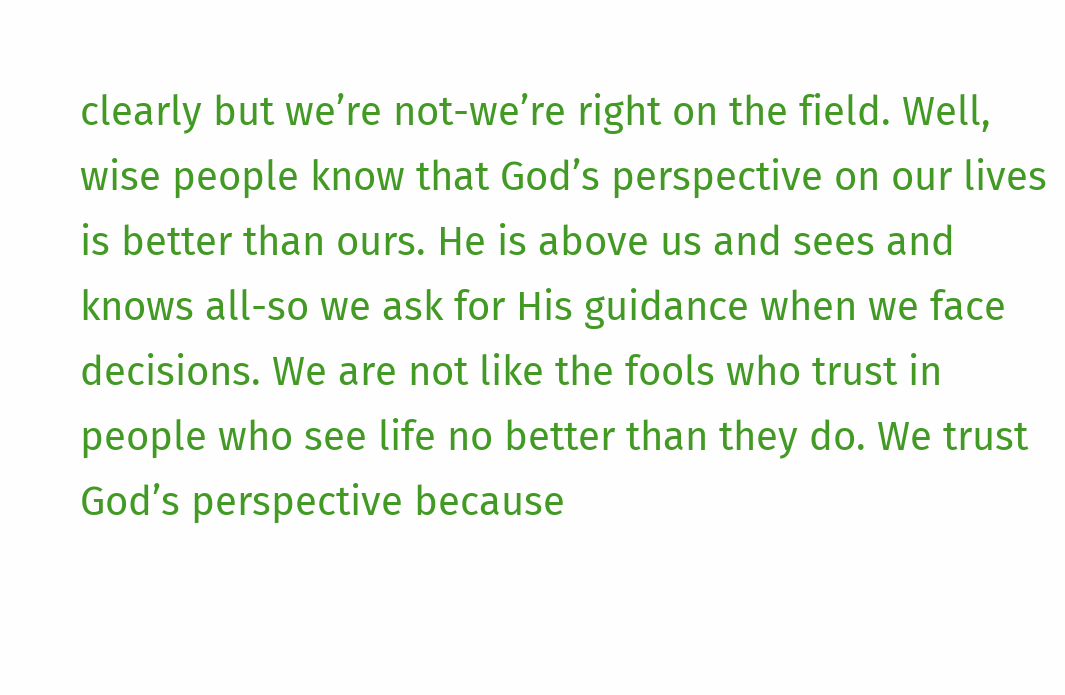clearly but we’re not-we’re right on the field. Well, wise people know that God’s perspective on our lives is better than ours. He is above us and sees and knows all-so we ask for His guidance when we face decisions. We are not like the fools who trust in people who see life no better than they do. We trust God’s perspective because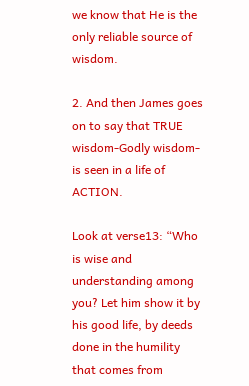we know that He is the only reliable source of wisdom.

2. And then James goes on to say that TRUE wisdom-Godly wisdom-is seen in a life of ACTION.

Look at verse13: “Who is wise and understanding among you? Let him show it by his good life, by deeds done in the humility that comes from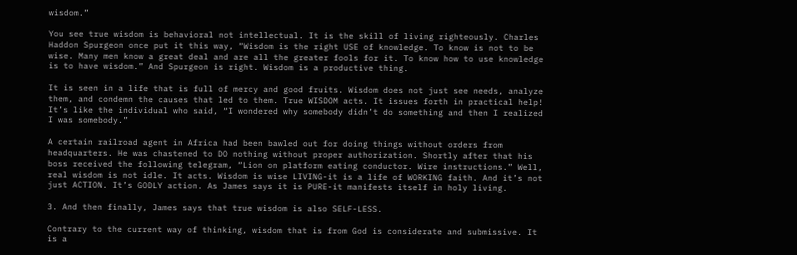wisdom.”

You see true wisdom is behavioral not intellectual. It is the skill of living righteously. Charles Haddon Spurgeon once put it this way, “Wisdom is the right USE of knowledge. To know is not to be wise. Many men know a great deal and are all the greater fools for it. To know how to use knowledge is to have wisdom.” And Spurgeon is right. Wisdom is a productive thing.

It is seen in a life that is full of mercy and good fruits. Wisdom does not just see needs, analyze them, and condemn the causes that led to them. True WISDOM acts. It issues forth in practical help! It’s like the individual who said, “I wondered why somebody didn’t do something and then I realized I was somebody.”

A certain railroad agent in Africa had been bawled out for doing things without orders from headquarters. He was chastened to DO nothing without proper authorization. Shortly after that his boss received the following telegram, “Lion on platform eating conductor. Wire instructions.” Well, real wisdom is not idle. It acts. Wisdom is wise LIVING-it is a life of WORKING faith. And it’s not just ACTION. It’s GODLY action. As James says it is PURE-it manifests itself in holy living.

3. And then finally, James says that true wisdom is also SELF-LESS.

Contrary to the current way of thinking, wisdom that is from God is considerate and submissive. It is a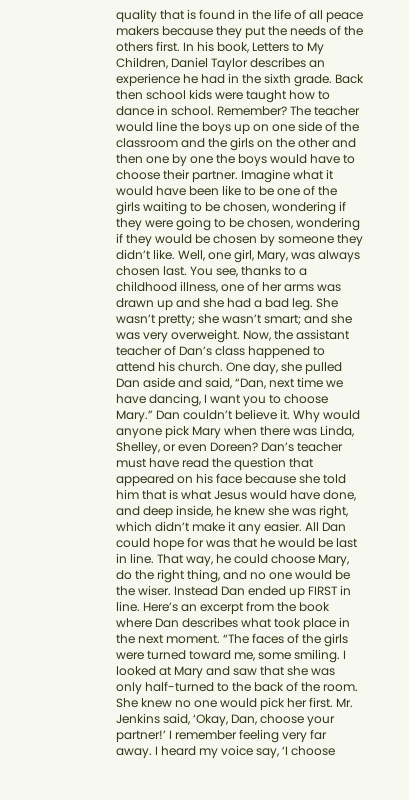quality that is found in the life of all peace makers because they put the needs of the others first. In his book, Letters to My Children, Daniel Taylor describes an experience he had in the sixth grade. Back then school kids were taught how to dance in school. Remember? The teacher would line the boys up on one side of the classroom and the girls on the other and then one by one the boys would have to choose their partner. Imagine what it would have been like to be one of the girls waiting to be chosen, wondering if they were going to be chosen, wondering if they would be chosen by someone they didn’t like. Well, one girl, Mary, was always chosen last. You see, thanks to a childhood illness, one of her arms was drawn up and she had a bad leg. She wasn’t pretty; she wasn’t smart; and she was very overweight. Now, the assistant teacher of Dan’s class happened to attend his church. One day, she pulled Dan aside and said, “Dan, next time we have dancing, I want you to choose Mary.” Dan couldn’t believe it. Why would anyone pick Mary when there was Linda, Shelley, or even Doreen? Dan’s teacher must have read the question that appeared on his face because she told him that is what Jesus would have done, and deep inside, he knew she was right, which didn’t make it any easier. All Dan could hope for was that he would be last in line. That way, he could choose Mary, do the right thing, and no one would be the wiser. Instead Dan ended up FIRST in line. Here’s an excerpt from the book where Dan describes what took place in the next moment. “The faces of the girls were turned toward me, some smiling. I looked at Mary and saw that she was only half-turned to the back of the room. She knew no one would pick her first. Mr. Jenkins said, ‘Okay, Dan, choose your partner!’ I remember feeling very far away. I heard my voice say, ‘I choose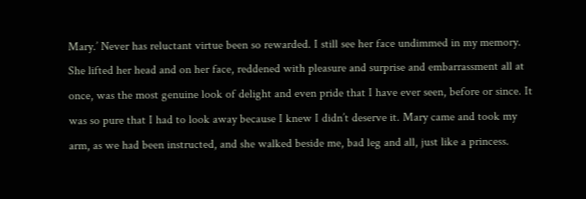Mary.’ Never has reluctant virtue been so rewarded. I still see her face undimmed in my memory. She lifted her head and on her face, reddened with pleasure and surprise and embarrassment all at once, was the most genuine look of delight and even pride that I have ever seen, before or since. It was so pure that I had to look away because I knew I didn’t deserve it. Mary came and took my arm, as we had been instructed, and she walked beside me, bad leg and all, just like a princess.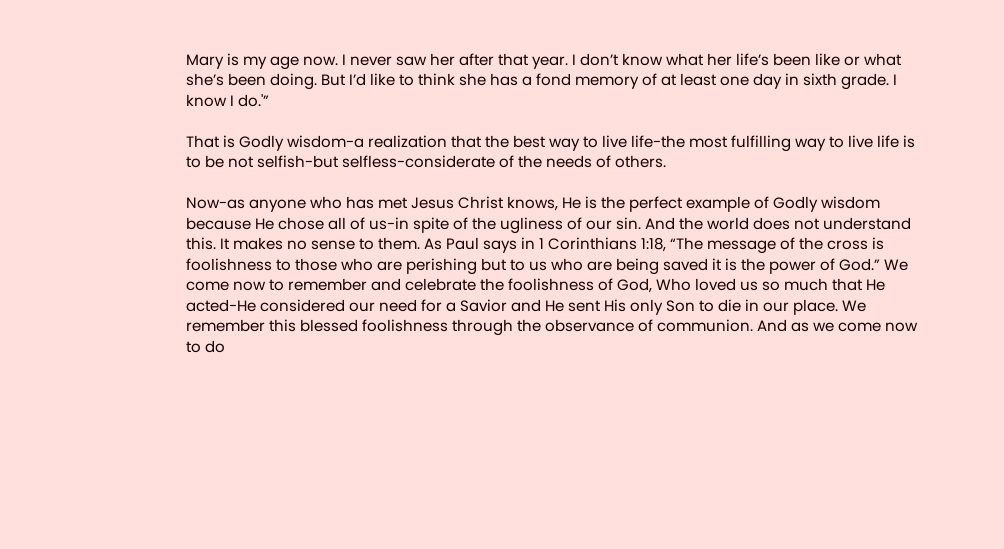Mary is my age now. I never saw her after that year. I don’t know what her life’s been like or what she’s been doing. But I’d like to think she has a fond memory of at least one day in sixth grade. I know I do.'”

That is Godly wisdom-a realization that the best way to live life-the most fulfilling way to live life is to be not selfish-but selfless-considerate of the needs of others.

Now-as anyone who has met Jesus Christ knows, He is the perfect example of Godly wisdom because He chose all of us-in spite of the ugliness of our sin. And the world does not understand this. It makes no sense to them. As Paul says in 1 Corinthians 1:18, “The message of the cross is foolishness to those who are perishing but to us who are being saved it is the power of God.” We come now to remember and celebrate the foolishness of God, Who loved us so much that He acted-He considered our need for a Savior and He sent His only Son to die in our place. We remember this blessed foolishness through the observance of communion. And as we come now to do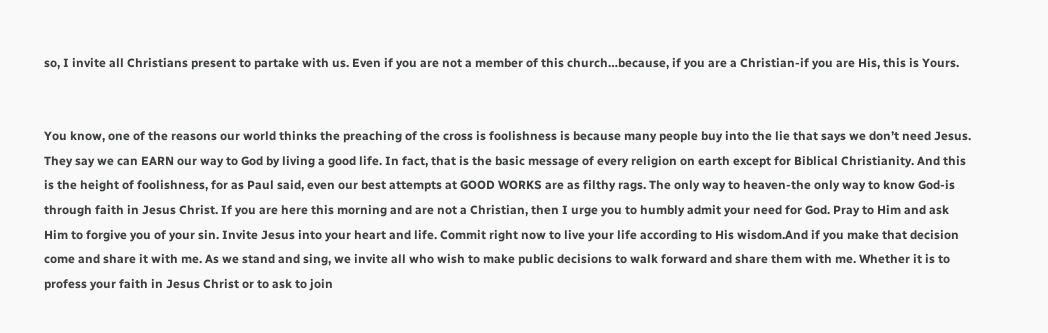so, I invite all Christians present to partake with us. Even if you are not a member of this church…because, if you are a Christian-if you are His, this is Yours.


You know, one of the reasons our world thinks the preaching of the cross is foolishness is because many people buy into the lie that says we don’t need Jesus. They say we can EARN our way to God by living a good life. In fact, that is the basic message of every religion on earth except for Biblical Christianity. And this is the height of foolishness, for as Paul said, even our best attempts at GOOD WORKS are as filthy rags. The only way to heaven-the only way to know God-is through faith in Jesus Christ. If you are here this morning and are not a Christian, then I urge you to humbly admit your need for God. Pray to Him and ask Him to forgive you of your sin. Invite Jesus into your heart and life. Commit right now to live your life according to His wisdom.And if you make that decision come and share it with me. As we stand and sing, we invite all who wish to make public decisions to walk forward and share them with me. Whether it is to profess your faith in Jesus Christ or to ask to join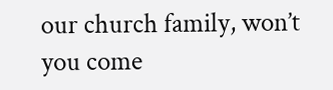our church family, won’t you come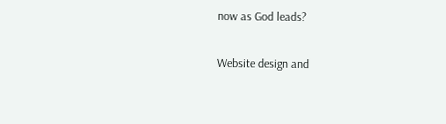now as God leads?

Website design and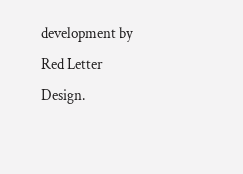development by Red Letter Design.